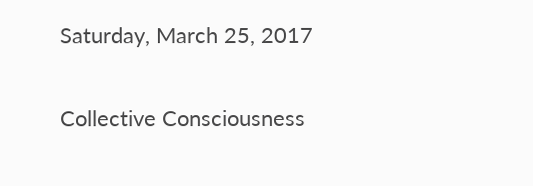Saturday, March 25, 2017

Collective Consciousness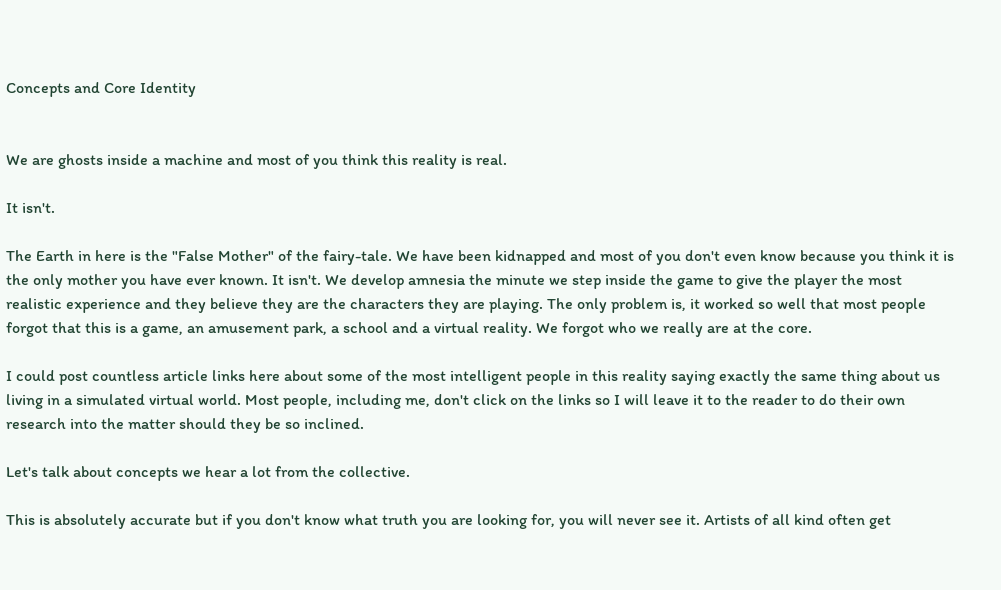Concepts and Core Identity


We are ghosts inside a machine and most of you think this reality is real.

It isn't.

The Earth in here is the "False Mother" of the fairy-tale. We have been kidnapped and most of you don't even know because you think it is the only mother you have ever known. It isn't. We develop amnesia the minute we step inside the game to give the player the most realistic experience and they believe they are the characters they are playing. The only problem is, it worked so well that most people forgot that this is a game, an amusement park, a school and a virtual reality. We forgot who we really are at the core.

I could post countless article links here about some of the most intelligent people in this reality saying exactly the same thing about us living in a simulated virtual world. Most people, including me, don't click on the links so I will leave it to the reader to do their own research into the matter should they be so inclined.

Let's talk about concepts we hear a lot from the collective.

This is absolutely accurate but if you don't know what truth you are looking for, you will never see it. Artists of all kind often get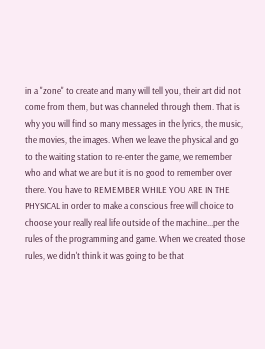in a "zone" to create and many will tell you, their art did not come from them, but was channeled through them. That is why you will find so many messages in the lyrics, the music, the movies, the images. When we leave the physical and go to the waiting station to re-enter the game, we remember who and what we are but it is no good to remember over there. You have to REMEMBER WHILE YOU ARE IN THE PHYSICAL in order to make a conscious free will choice to choose your really real life outside of the machine...per the rules of the programming and game. When we created those rules, we didn't think it was going to be that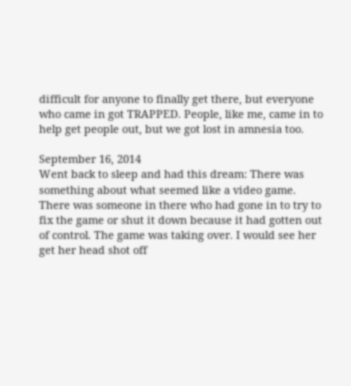difficult for anyone to finally get there, but everyone who came in got TRAPPED. People, like me, came in to help get people out, but we got lost in amnesia too.

September 16, 2014
Went back to sleep and had this dream: There was something about what seemed like a video game. There was someone in there who had gone in to try to fix the game or shut it down because it had gotten out of control. The game was taking over. I would see her get her head shot off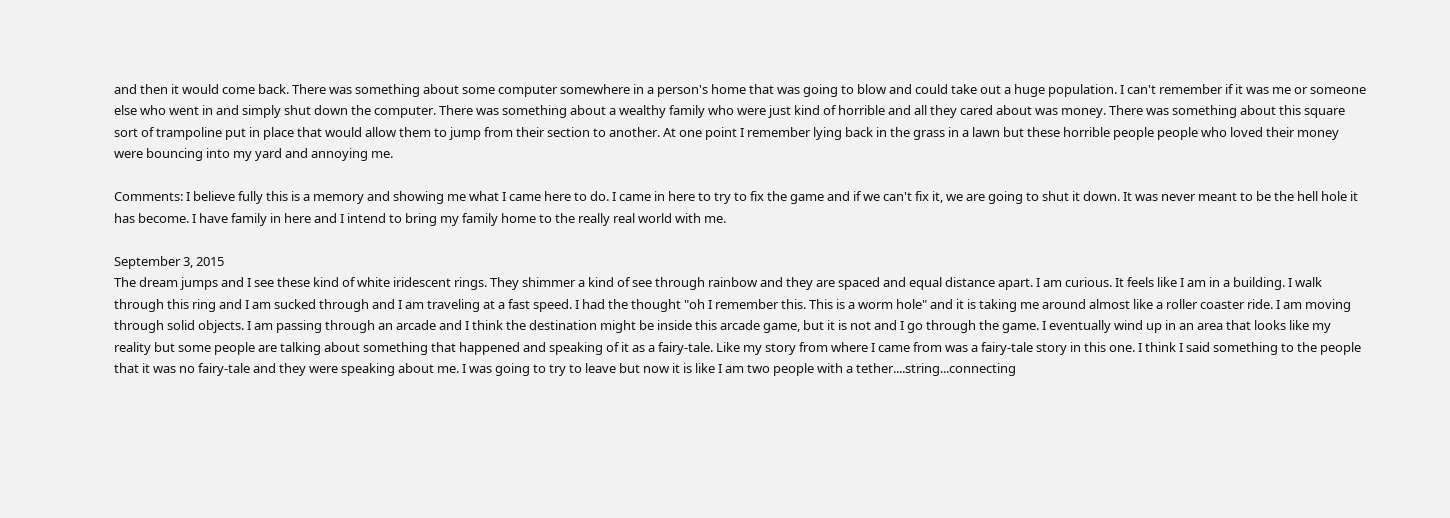and then it would come back. There was something about some computer somewhere in a person's home that was going to blow and could take out a huge population. I can't remember if it was me or someone else who went in and simply shut down the computer. There was something about a wealthy family who were just kind of horrible and all they cared about was money. There was something about this square sort of trampoline put in place that would allow them to jump from their section to another. At one point I remember lying back in the grass in a lawn but these horrible people people who loved their money were bouncing into my yard and annoying me.

Comments: I believe fully this is a memory and showing me what I came here to do. I came in here to try to fix the game and if we can't fix it, we are going to shut it down. It was never meant to be the hell hole it has become. I have family in here and I intend to bring my family home to the really real world with me.

September 3, 2015
The dream jumps and I see these kind of white iridescent rings. They shimmer a kind of see through rainbow and they are spaced and equal distance apart. I am curious. It feels like I am in a building. I walk through this ring and I am sucked through and I am traveling at a fast speed. I had the thought "oh I remember this. This is a worm hole" and it is taking me around almost like a roller coaster ride. I am moving through solid objects. I am passing through an arcade and I think the destination might be inside this arcade game, but it is not and I go through the game. I eventually wind up in an area that looks like my reality but some people are talking about something that happened and speaking of it as a fairy-tale. Like my story from where I came from was a fairy-tale story in this one. I think I said something to the people that it was no fairy-tale and they were speaking about me. I was going to try to leave but now it is like I am two people with a tether....string...connecting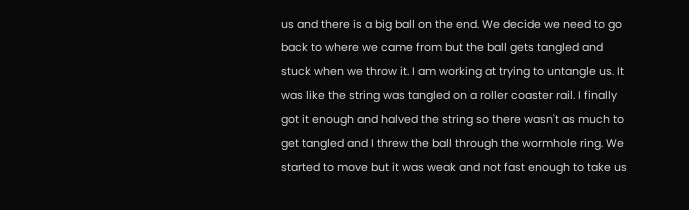us and there is a big ball on the end. We decide we need to go back to where we came from but the ball gets tangled and stuck when we throw it. I am working at trying to untangle us. It was like the string was tangled on a roller coaster rail. I finally got it enough and halved the string so there wasn't as much to get tangled and I threw the ball through the wormhole ring. We started to move but it was weak and not fast enough to take us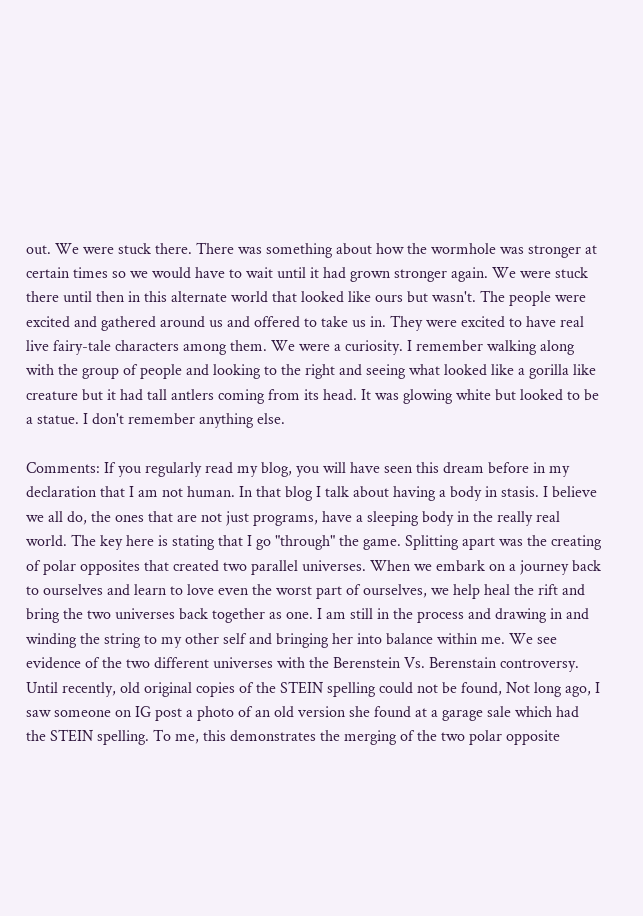out. We were stuck there. There was something about how the wormhole was stronger at certain times so we would have to wait until it had grown stronger again. We were stuck there until then in this alternate world that looked like ours but wasn't. The people were excited and gathered around us and offered to take us in. They were excited to have real live fairy-tale characters among them. We were a curiosity. I remember walking along with the group of people and looking to the right and seeing what looked like a gorilla like creature but it had tall antlers coming from its head. It was glowing white but looked to be a statue. I don't remember anything else.

Comments: If you regularly read my blog, you will have seen this dream before in my declaration that I am not human. In that blog I talk about having a body in stasis. I believe we all do, the ones that are not just programs, have a sleeping body in the really real world. The key here is stating that I go "through" the game. Splitting apart was the creating of polar opposites that created two parallel universes. When we embark on a journey back to ourselves and learn to love even the worst part of ourselves, we help heal the rift and bring the two universes back together as one. I am still in the process and drawing in and winding the string to my other self and bringing her into balance within me. We see evidence of the two different universes with the Berenstein Vs. Berenstain controversy. Until recently, old original copies of the STEIN spelling could not be found, Not long ago, I saw someone on IG post a photo of an old version she found at a garage sale which had the STEIN spelling. To me, this demonstrates the merging of the two polar opposite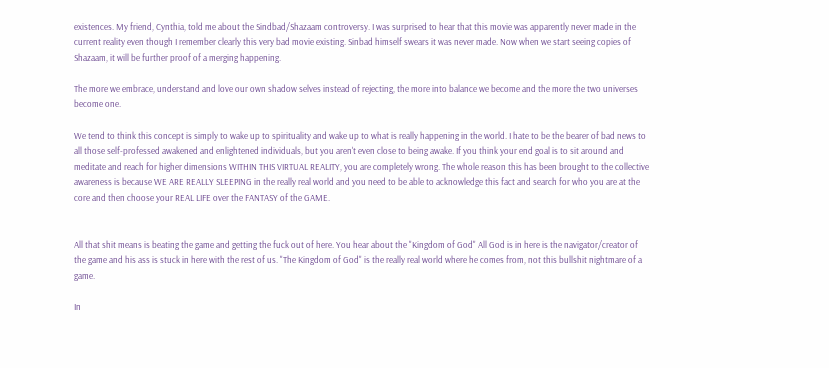existences. My friend, Cynthia, told me about the Sindbad/Shazaam controversy. I was surprised to hear that this movie was apparently never made in the current reality even though I remember clearly this very bad movie existing. Sinbad himself swears it was never made. Now when we start seeing copies of Shazaam, it will be further proof of a merging happening.

The more we embrace, understand and love our own shadow selves instead of rejecting, the more into balance we become and the more the two universes become one.

We tend to think this concept is simply to wake up to spirituality and wake up to what is really happening in the world. I hate to be the bearer of bad news to all those self-professed awakened and enlightened individuals, but you aren't even close to being awake. If you think your end goal is to sit around and meditate and reach for higher dimensions WITHIN THIS VIRTUAL REALITY, you are completely wrong. The whole reason this has been brought to the collective awareness is because WE ARE REALLY SLEEPING in the really real world and you need to be able to acknowledge this fact and search for who you are at the core and then choose your REAL LIFE over the FANTASY of the GAME.


All that shit means is beating the game and getting the fuck out of here. You hear about the "Kingdom of God" All God is in here is the navigator/creator of the game and his ass is stuck in here with the rest of us. "The Kingdom of God" is the really real world where he comes from, not this bullshit nightmare of a game.

In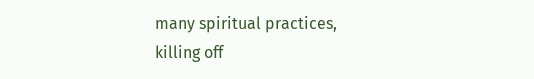many spiritual practices, killing off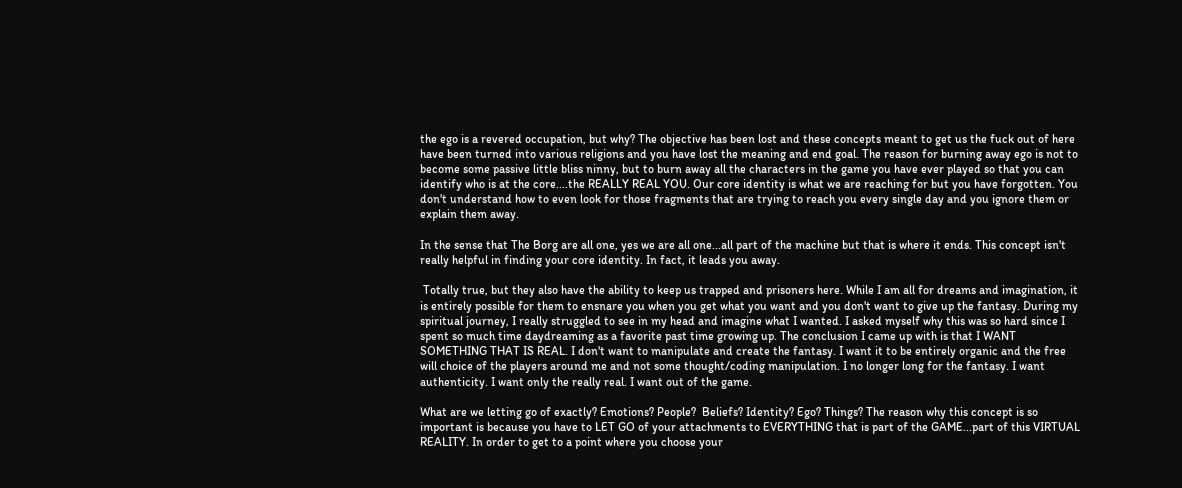the ego is a revered occupation, but why? The objective has been lost and these concepts meant to get us the fuck out of here have been turned into various religions and you have lost the meaning and end goal. The reason for burning away ego is not to become some passive little bliss ninny, but to burn away all the characters in the game you have ever played so that you can identify who is at the core....the REALLY REAL YOU. Our core identity is what we are reaching for but you have forgotten. You don't understand how to even look for those fragments that are trying to reach you every single day and you ignore them or explain them away.

In the sense that The Borg are all one, yes we are all one...all part of the machine but that is where it ends. This concept isn't really helpful in finding your core identity. In fact, it leads you away.

 Totally true, but they also have the ability to keep us trapped and prisoners here. While I am all for dreams and imagination, it is entirely possible for them to ensnare you when you get what you want and you don't want to give up the fantasy. During my spiritual journey, I really struggled to see in my head and imagine what I wanted. I asked myself why this was so hard since I spent so much time daydreaming as a favorite past time growing up. The conclusion I came up with is that I WANT SOMETHING THAT IS REAL. I don't want to manipulate and create the fantasy. I want it to be entirely organic and the free will choice of the players around me and not some thought/coding manipulation. I no longer long for the fantasy. I want authenticity. I want only the really real. I want out of the game.

What are we letting go of exactly? Emotions? People?  Beliefs? Identity? Ego? Things? The reason why this concept is so important is because you have to LET GO of your attachments to EVERYTHING that is part of the GAME...part of this VIRTUAL REALITY. In order to get to a point where you choose your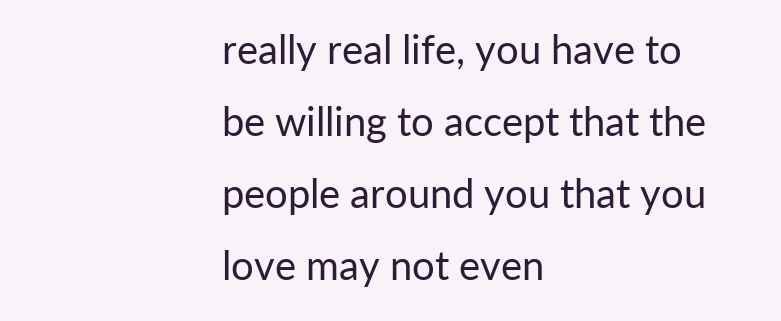really real life, you have to be willing to accept that the people around you that you love may not even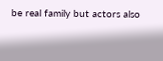be real family but actors also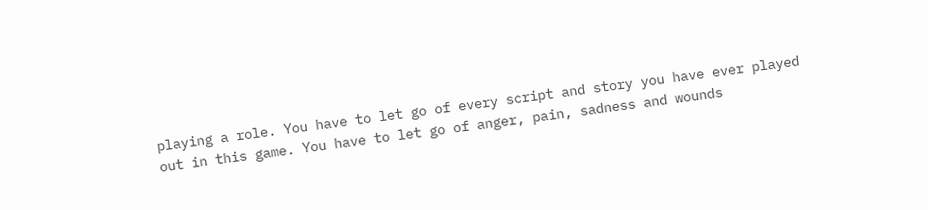playing a role. You have to let go of every script and story you have ever played out in this game. You have to let go of anger, pain, sadness and wounds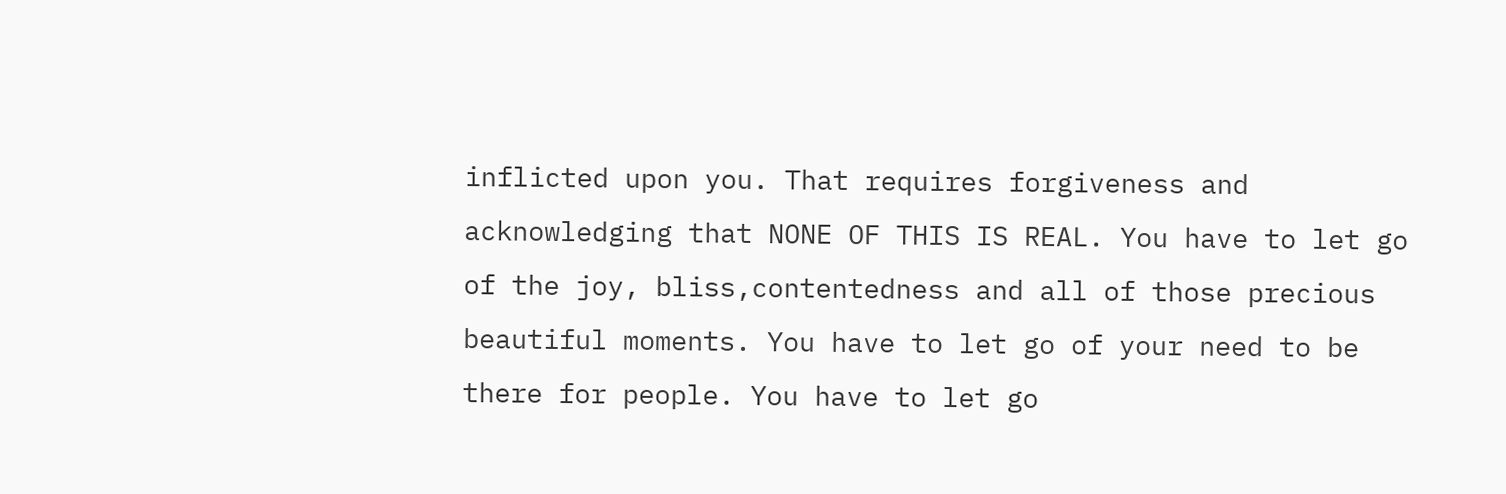inflicted upon you. That requires forgiveness and acknowledging that NONE OF THIS IS REAL. You have to let go of the joy, bliss,contentedness and all of those precious beautiful moments. You have to let go of your need to be there for people. You have to let go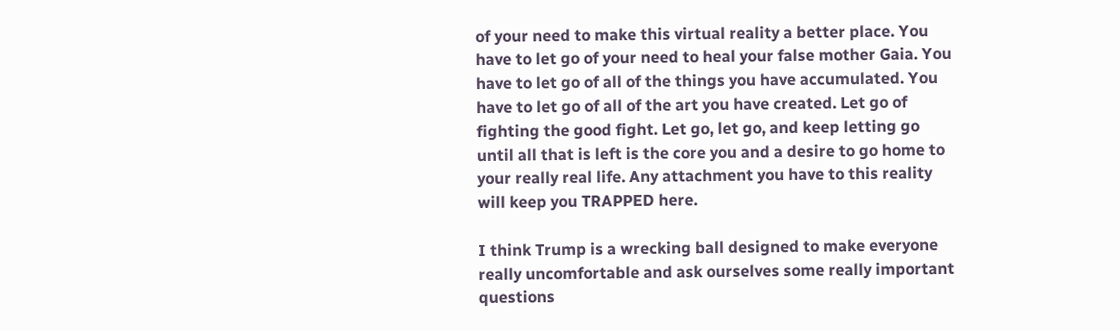of your need to make this virtual reality a better place. You have to let go of your need to heal your false mother Gaia. You have to let go of all of the things you have accumulated. You have to let go of all of the art you have created. Let go of fighting the good fight. Let go, let go, and keep letting go until all that is left is the core you and a desire to go home to your really real life. Any attachment you have to this reality will keep you TRAPPED here.

I think Trump is a wrecking ball designed to make everyone really uncomfortable and ask ourselves some really important questions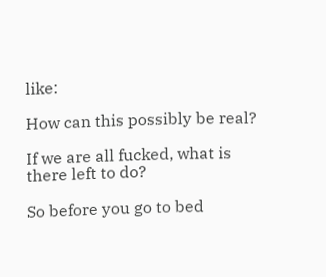like:

How can this possibly be real?

If we are all fucked, what is there left to do?

So before you go to bed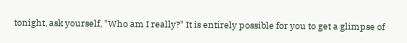tonight, ask yourself, "Who am I really?" It is entirely possible for you to get a glimpse of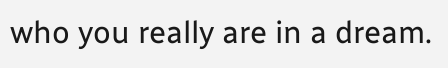who you really are in a dream.